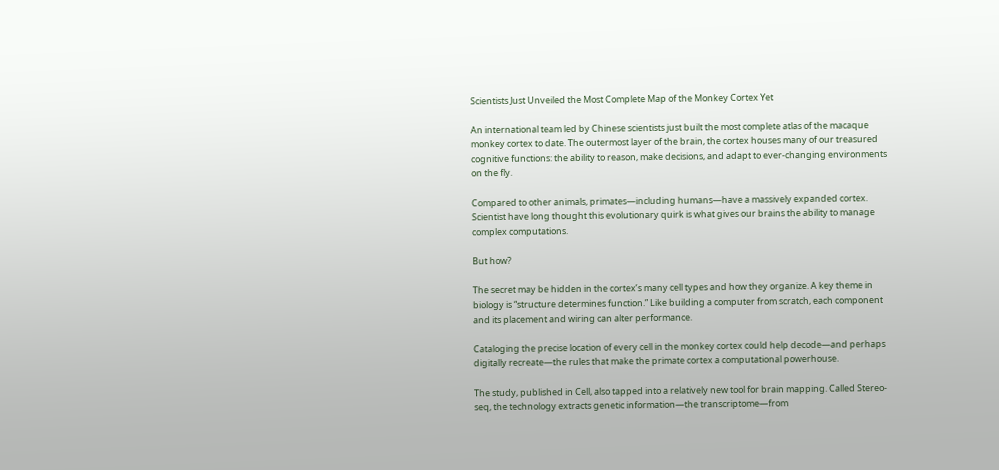Scientists Just Unveiled the Most Complete Map of the Monkey Cortex Yet

An international team led by Chinese scientists just built the most complete atlas of the macaque monkey cortex to date. The outermost layer of the brain, the cortex houses many of our treasured cognitive functions: the ability to reason, make decisions, and adapt to ever-changing environments on the fly.

Compared to other animals, primates—including humans—have a massively expanded cortex. Scientist have long thought this evolutionary quirk is what gives our brains the ability to manage complex computations.

But how?

The secret may be hidden in the cortex’s many cell types and how they organize. A key theme in biology is “structure determines function.” Like building a computer from scratch, each component and its placement and wiring can alter performance.

Cataloging the precise location of every cell in the monkey cortex could help decode—and perhaps digitally recreate—the rules that make the primate cortex a computational powerhouse.

The study, published in Cell, also tapped into a relatively new tool for brain mapping. Called Stereo-seq, the technology extracts genetic information—the transcriptome—from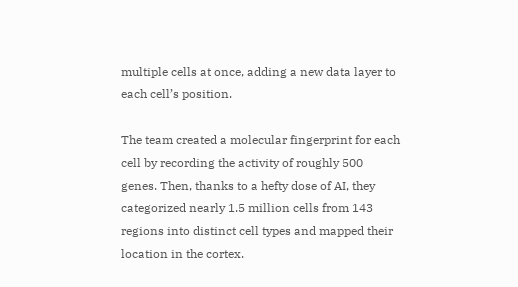multiple cells at once, adding a new data layer to each cell’s position.

The team created a molecular fingerprint for each cell by recording the activity of roughly 500 genes. Then, thanks to a hefty dose of AI, they categorized nearly 1.5 million cells from 143 regions into distinct cell types and mapped their location in the cortex.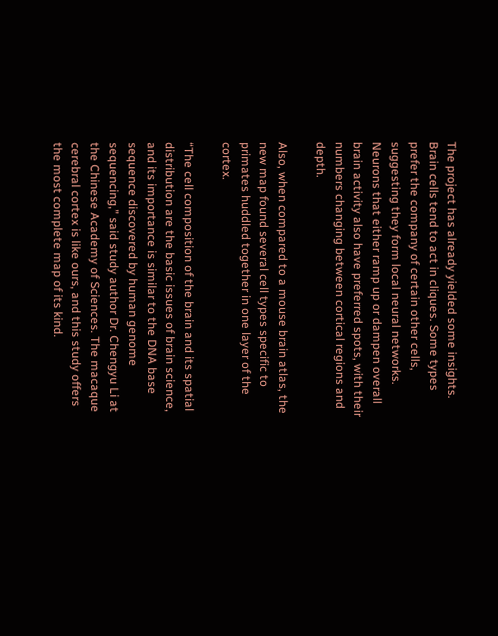The project has already yielded some insights. Brain cells tend to act in cliques. Some types prefer the company of certain other cells, suggesting they form local neural networks. Neurons that either ramp up or dampen overall brain activity also have preferred spots, with their numbers changing between cortical regions and depth.

Also, when compared to a mouse brain atlas, the new map found several cell types specific to primates huddled together in one layer of the cortex.

“The cell composition of the brain and its spatial distribution are the basic issues of brain science, and its importance is similar to the DNA base sequence discovered by human genome sequencing,” said study author Dr. Chengyu Li at the Chinese Academy of Sciences. The macaque cerebral cortex is like ours, and this study offers the most complete map of its kind.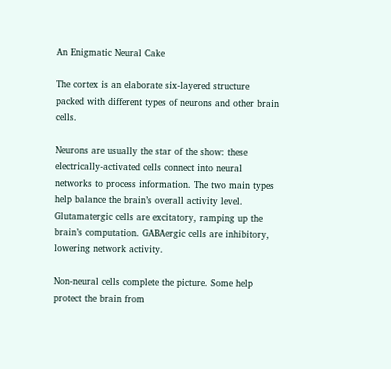An Enigmatic Neural Cake

The cortex is an elaborate six-layered structure packed with different types of neurons and other brain cells.

Neurons are usually the star of the show: these electrically-activated cells connect into neural networks to process information. The two main types help balance the brain’s overall activity level. Glutamatergic cells are excitatory, ramping up the brain’s computation. GABAergic cells are inhibitory, lowering network activity.

Non-neural cells complete the picture. Some help protect the brain from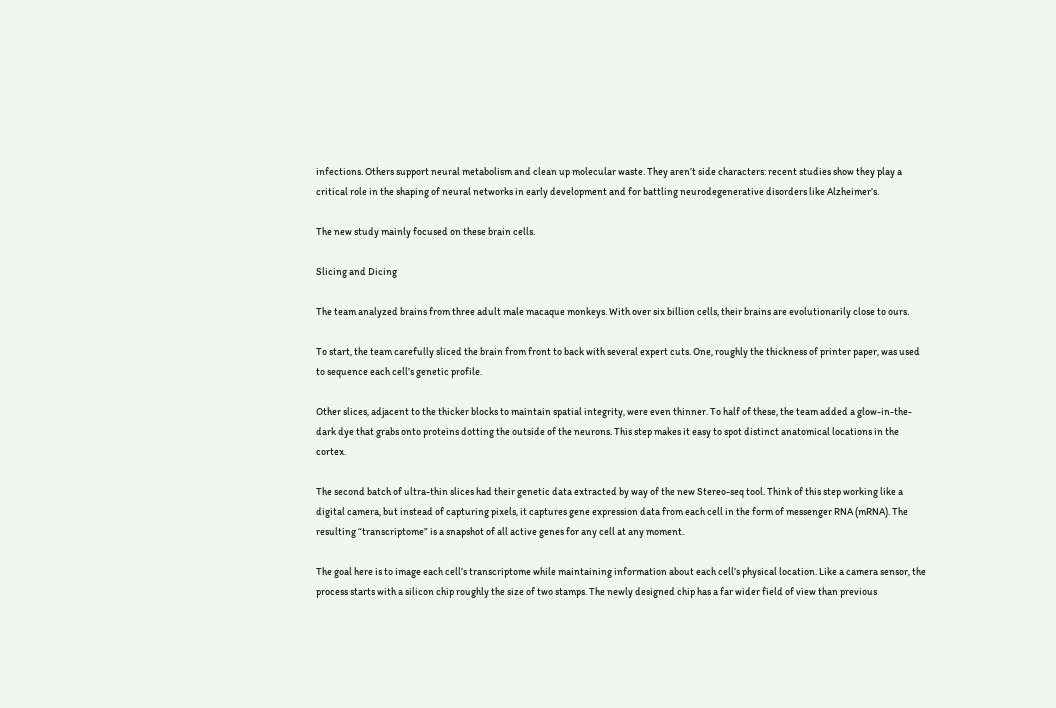infections. Others support neural metabolism and clean up molecular waste. They aren’t side characters: recent studies show they play a critical role in the shaping of neural networks in early development and for battling neurodegenerative disorders like Alzheimer’s.

The new study mainly focused on these brain cells.

Slicing and Dicing

The team analyzed brains from three adult male macaque monkeys. With over six billion cells, their brains are evolutionarily close to ours.

To start, the team carefully sliced the brain from front to back with several expert cuts. One, roughly the thickness of printer paper, was used to sequence each cell’s genetic profile.

Other slices, adjacent to the thicker blocks to maintain spatial integrity, were even thinner. To half of these, the team added a glow-in-the-dark dye that grabs onto proteins dotting the outside of the neurons. This step makes it easy to spot distinct anatomical locations in the cortex.

The second batch of ultra-thin slices had their genetic data extracted by way of the new Stereo-seq tool. Think of this step working like a digital camera, but instead of capturing pixels, it captures gene expression data from each cell in the form of messenger RNA (mRNA). The resulting “transcriptome” is a snapshot of all active genes for any cell at any moment.

The goal here is to image each cell’s transcriptome while maintaining information about each cell’s physical location. Like a camera sensor, the process starts with a silicon chip roughly the size of two stamps. The newly designed chip has a far wider field of view than previous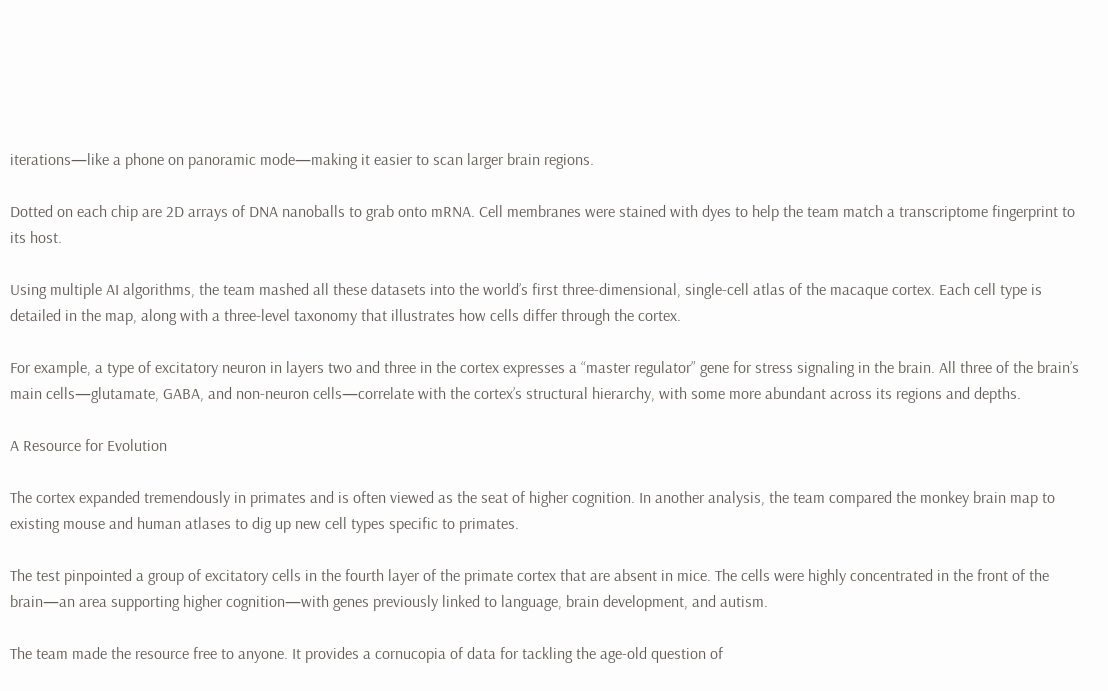iterations—like a phone on panoramic mode—making it easier to scan larger brain regions.

Dotted on each chip are 2D arrays of DNA nanoballs to grab onto mRNA. Cell membranes were stained with dyes to help the team match a transcriptome fingerprint to its host.

Using multiple AI algorithms, the team mashed all these datasets into the world’s first three-dimensional, single-cell atlas of the macaque cortex. Each cell type is detailed in the map, along with a three-level taxonomy that illustrates how cells differ through the cortex.

For example, a type of excitatory neuron in layers two and three in the cortex expresses a “master regulator” gene for stress signaling in the brain. All three of the brain’s main cells—glutamate, GABA, and non-neuron cells—correlate with the cortex’s structural hierarchy, with some more abundant across its regions and depths.

A Resource for Evolution

The cortex expanded tremendously in primates and is often viewed as the seat of higher cognition. In another analysis, the team compared the monkey brain map to existing mouse and human atlases to dig up new cell types specific to primates.

The test pinpointed a group of excitatory cells in the fourth layer of the primate cortex that are absent in mice. The cells were highly concentrated in the front of the brain—an area supporting higher cognition—with genes previously linked to language, brain development, and autism.

The team made the resource free to anyone. It provides a cornucopia of data for tackling the age-old question of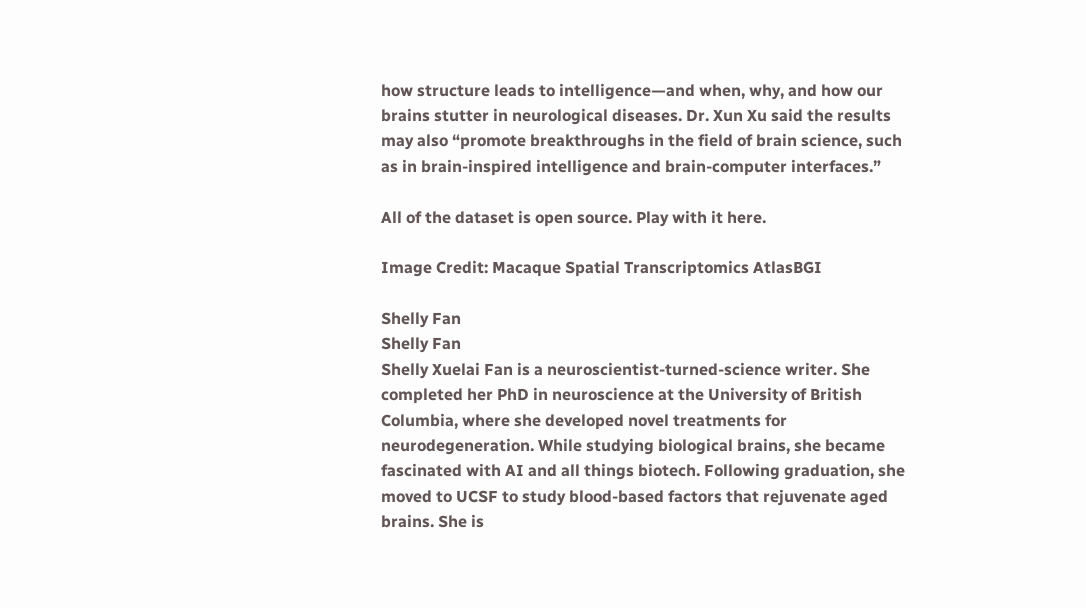how structure leads to intelligence—and when, why, and how our brains stutter in neurological diseases. Dr. Xun Xu said the results may also “promote breakthroughs in the field of brain science, such as in brain-inspired intelligence and brain-computer interfaces.”

All of the dataset is open source. Play with it here.

Image Credit: Macaque Spatial Transcriptomics AtlasBGI

Shelly Fan
Shelly Fan
Shelly Xuelai Fan is a neuroscientist-turned-science writer. She completed her PhD in neuroscience at the University of British Columbia, where she developed novel treatments for neurodegeneration. While studying biological brains, she became fascinated with AI and all things biotech. Following graduation, she moved to UCSF to study blood-based factors that rejuvenate aged brains. She is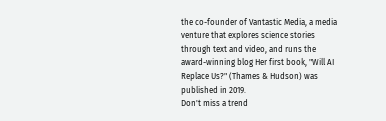the co-founder of Vantastic Media, a media venture that explores science stories through text and video, and runs the award-winning blog Her first book, "Will AI Replace Us?" (Thames & Hudson) was published in 2019.
Don't miss a trend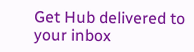Get Hub delivered to your inbox